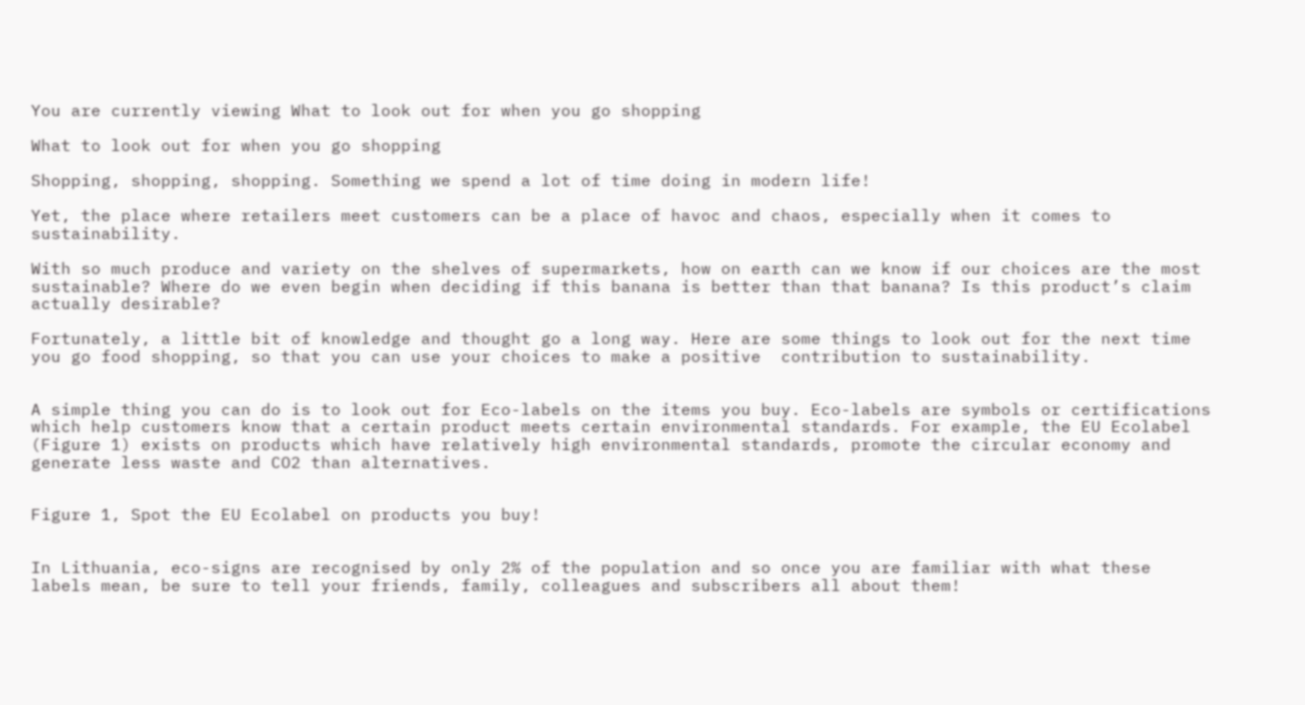You are currently viewing What to look out for when you go shopping

What to look out for when you go shopping

Shopping, shopping, shopping. Something we spend a lot of time doing in modern life!

Yet, the place where retailers meet customers can be a place of havoc and chaos, especially when it comes to sustainability.

With so much produce and variety on the shelves of supermarkets, how on earth can we know if our choices are the most sustainable? Where do we even begin when deciding if this banana is better than that banana? Is this product’s claim actually desirable?

Fortunately, a little bit of knowledge and thought go a long way. Here are some things to look out for the next time you go food shopping, so that you can use your choices to make a positive  contribution to sustainability.


A simple thing you can do is to look out for Eco-labels on the items you buy. Eco-labels are symbols or certifications which help customers know that a certain product meets certain environmental standards. For example, the EU Ecolabel (Figure 1) exists on products which have relatively high environmental standards, promote the circular economy and generate less waste and CO2 than alternatives.


Figure 1, Spot the EU Ecolabel on products you buy!


In Lithuania, eco-signs are recognised by only 2% of the population and so once you are familiar with what these labels mean, be sure to tell your friends, family, colleagues and subscribers all about them!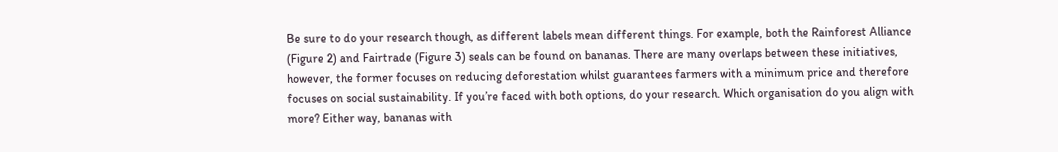Be sure to do your research though, as different labels mean different things. For example, both the Rainforest Alliance (Figure 2) and Fairtrade (Figure 3) seals can be found on bananas. There are many overlaps between these initiatives, however, the former focuses on reducing deforestation whilst guarantees farmers with a minimum price and therefore focuses on social sustainability. If you’re faced with both options, do your research. Which organisation do you align with more? Either way, bananas with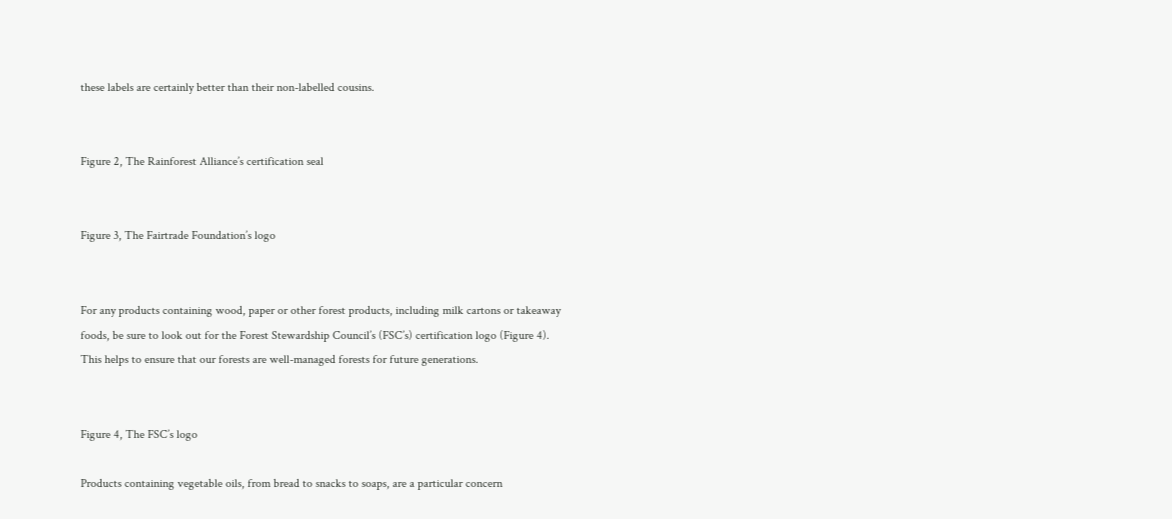these labels are certainly better than their non-labelled cousins.


Figure 2, The Rainforest Alliance’s certification seal


Figure 3, The Fairtrade Foundation’s logo


For any products containing wood, paper or other forest products, including milk cartons or takeaway foods, be sure to look out for the Forest Stewardship Council’s (FSC’s) certification logo (Figure 4). This helps to ensure that our forests are well-managed forests for future generations.


Figure 4, The FSC’s logo

Products containing vegetable oils, from bread to snacks to soaps, are a particular concern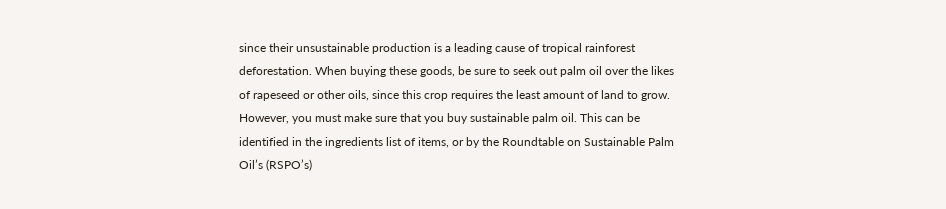since their unsustainable production is a leading cause of tropical rainforest deforestation. When buying these goods, be sure to seek out palm oil over the likes of rapeseed or other oils, since this crop requires the least amount of land to grow. However, you must make sure that you buy sustainable palm oil. This can be identified in the ingredients list of items, or by the Roundtable on Sustainable Palm Oil’s (RSPO’s)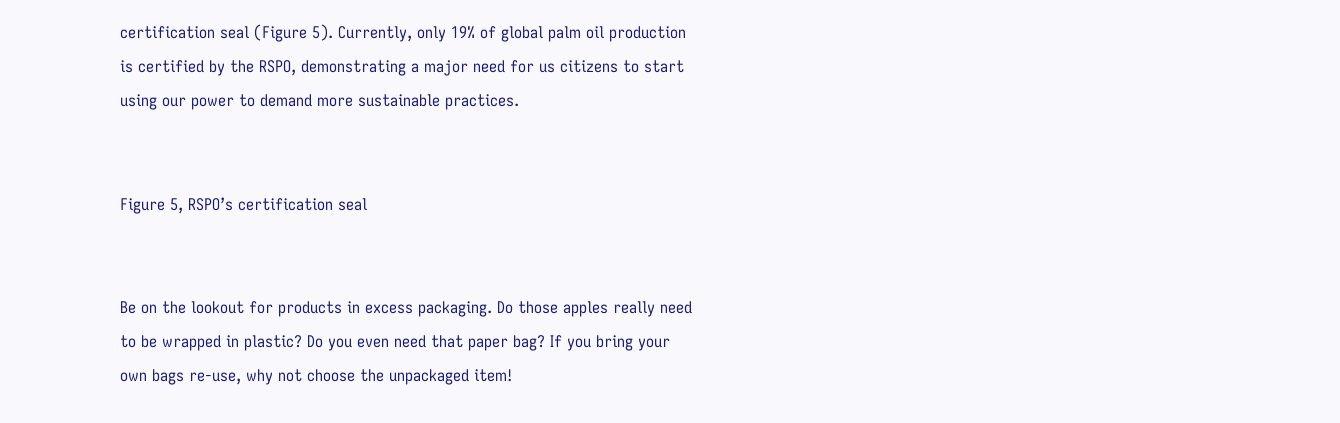certification seal (Figure 5). Currently, only 19% of global palm oil production is certified by the RSPO, demonstrating a major need for us citizens to start using our power to demand more sustainable practices.


Figure 5, RSPO’s certification seal


Be on the lookout for products in excess packaging. Do those apples really need to be wrapped in plastic? Do you even need that paper bag? If you bring your own bags re-use, why not choose the unpackaged item!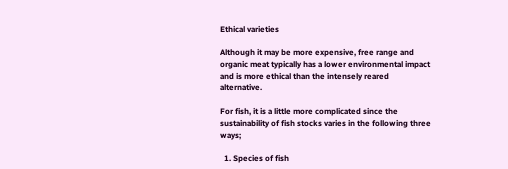Ethical varieties

Although it may be more expensive, free range and organic meat typically has a lower environmental impact and is more ethical than the intensely reared alternative.

For fish, it is a little more complicated since the sustainability of fish stocks varies in the following three ways;

  1. Species of fish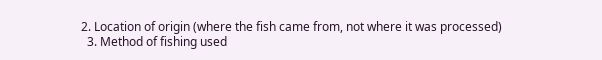2. Location of origin (where the fish came from, not where it was processed)
  3. Method of fishing used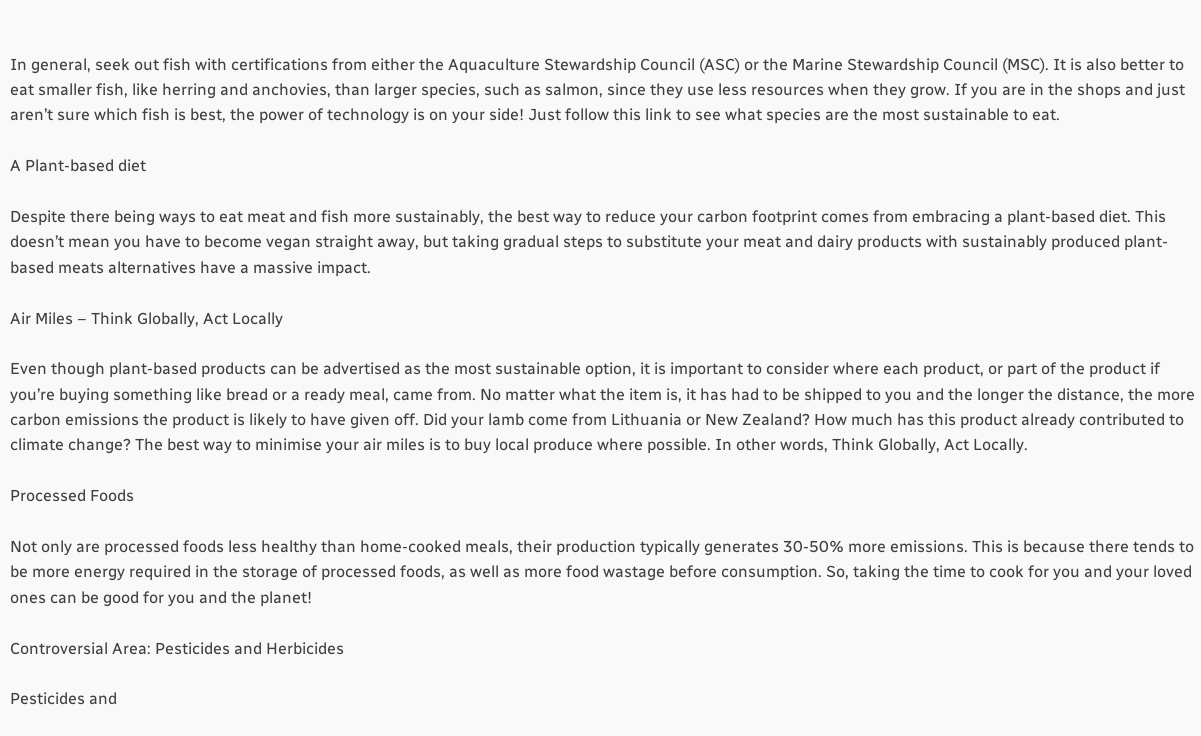In general, seek out fish with certifications from either the Aquaculture Stewardship Council (ASC) or the Marine Stewardship Council (MSC). It is also better to eat smaller fish, like herring and anchovies, than larger species, such as salmon, since they use less resources when they grow. If you are in the shops and just aren’t sure which fish is best, the power of technology is on your side! Just follow this link to see what species are the most sustainable to eat.

A Plant-based diet

Despite there being ways to eat meat and fish more sustainably, the best way to reduce your carbon footprint comes from embracing a plant-based diet. This doesn’t mean you have to become vegan straight away, but taking gradual steps to substitute your meat and dairy products with sustainably produced plant-based meats alternatives have a massive impact.

Air Miles – Think Globally, Act Locally

Even though plant-based products can be advertised as the most sustainable option, it is important to consider where each product, or part of the product if you’re buying something like bread or a ready meal, came from. No matter what the item is, it has had to be shipped to you and the longer the distance, the more carbon emissions the product is likely to have given off. Did your lamb come from Lithuania or New Zealand? How much has this product already contributed to climate change? The best way to minimise your air miles is to buy local produce where possible. In other words, Think Globally, Act Locally.

Processed Foods

Not only are processed foods less healthy than home-cooked meals, their production typically generates 30-50% more emissions. This is because there tends to be more energy required in the storage of processed foods, as well as more food wastage before consumption. So, taking the time to cook for you and your loved ones can be good for you and the planet!

Controversial Area: Pesticides and Herbicides

Pesticides and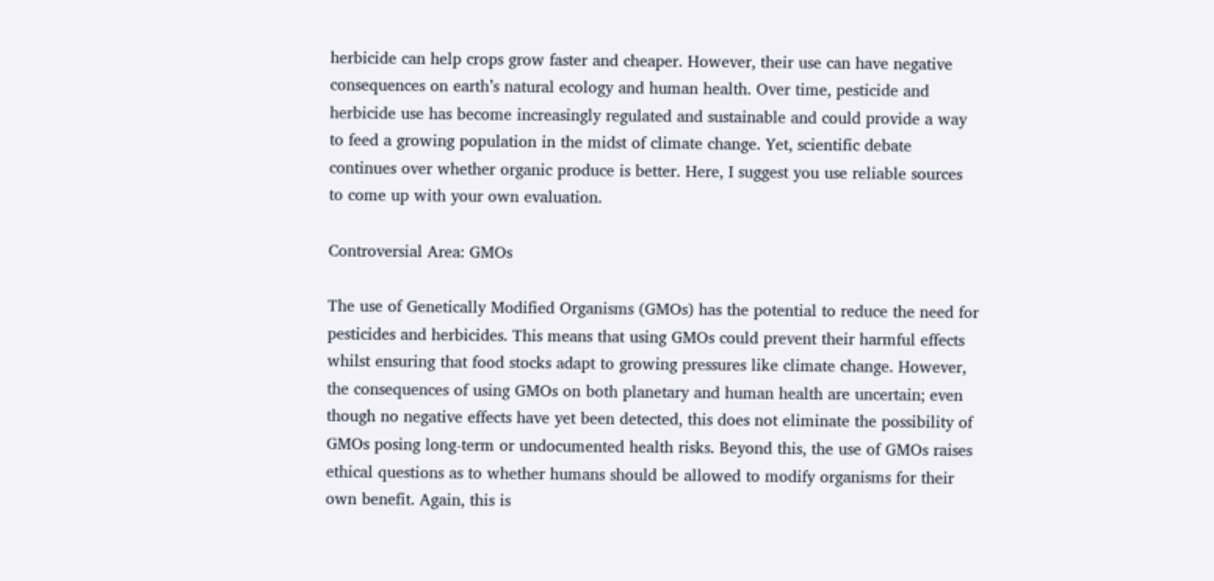herbicide can help crops grow faster and cheaper. However, their use can have negative consequences on earth’s natural ecology and human health. Over time, pesticide and herbicide use has become increasingly regulated and sustainable and could provide a way to feed a growing population in the midst of climate change. Yet, scientific debate continues over whether organic produce is better. Here, I suggest you use reliable sources to come up with your own evaluation.

Controversial Area: GMOs

The use of Genetically Modified Organisms (GMOs) has the potential to reduce the need for pesticides and herbicides. This means that using GMOs could prevent their harmful effects whilst ensuring that food stocks adapt to growing pressures like climate change. However, the consequences of using GMOs on both planetary and human health are uncertain; even though no negative effects have yet been detected, this does not eliminate the possibility of GMOs posing long-term or undocumented health risks. Beyond this, the use of GMOs raises ethical questions as to whether humans should be allowed to modify organisms for their own benefit. Again, this is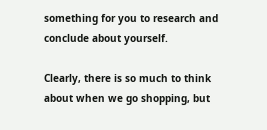something for you to research and conclude about yourself.

Clearly, there is so much to think about when we go shopping, but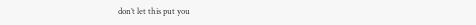don’t let this put you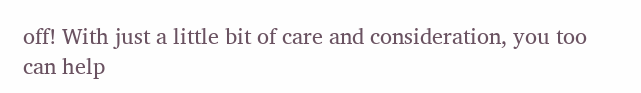off! With just a little bit of care and consideration, you too can help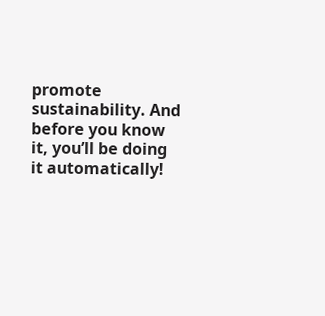promote sustainability. And before you know it, you’ll be doing it automatically!